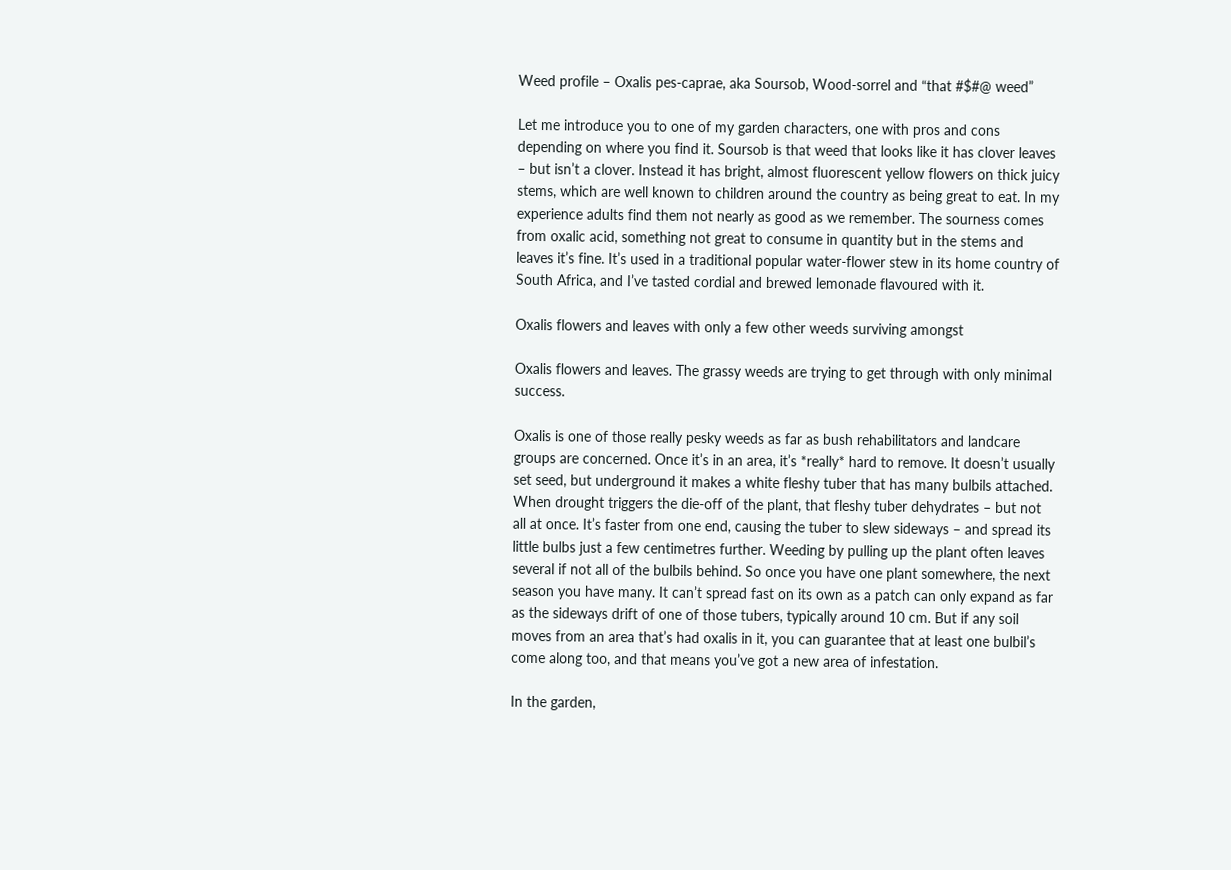Weed profile – Oxalis pes-caprae, aka Soursob, Wood-sorrel and “that #$#@ weed”

Let me introduce you to one of my garden characters, one with pros and cons depending on where you find it. Soursob is that weed that looks like it has clover leaves – but isn’t a clover. Instead it has bright, almost fluorescent yellow flowers on thick juicy stems, which are well known to children around the country as being great to eat. In my experience adults find them not nearly as good as we remember. The sourness comes from oxalic acid, something not great to consume in quantity but in the stems and leaves it’s fine. It’s used in a traditional popular water-flower stew in its home country of South Africa, and I’ve tasted cordial and brewed lemonade flavoured with it.

Oxalis flowers and leaves with only a few other weeds surviving amongst

Oxalis flowers and leaves. The grassy weeds are trying to get through with only minimal success.

Oxalis is one of those really pesky weeds as far as bush rehabilitators and landcare groups are concerned. Once it’s in an area, it’s *really* hard to remove. It doesn’t usually set seed, but underground it makes a white fleshy tuber that has many bulbils attached. When drought triggers the die-off of the plant, that fleshy tuber dehydrates – but not all at once. It’s faster from one end, causing the tuber to slew sideways – and spread its little bulbs just a few centimetres further. Weeding by pulling up the plant often leaves several if not all of the bulbils behind. So once you have one plant somewhere, the next season you have many. It can’t spread fast on its own as a patch can only expand as far as the sideways drift of one of those tubers, typically around 10 cm. But if any soil moves from an area that’s had oxalis in it, you can guarantee that at least one bulbil’s come along too, and that means you’ve got a new area of infestation.

In the garden,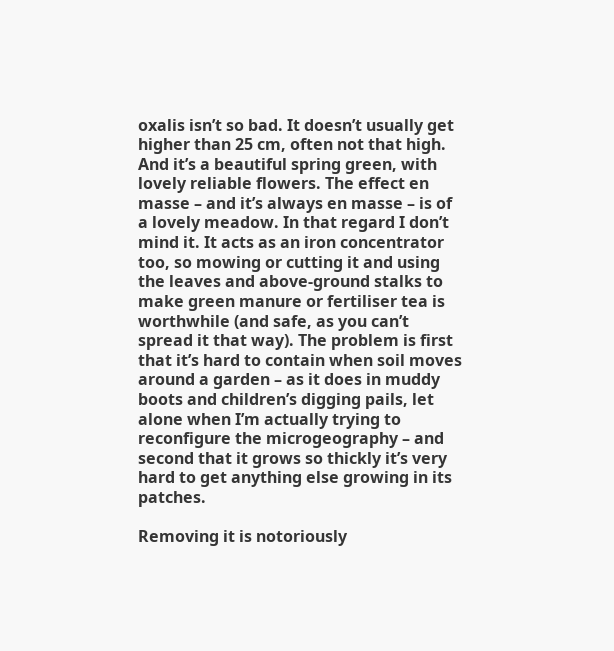oxalis isn’t so bad. It doesn’t usually get higher than 25 cm, often not that high. And it’s a beautiful spring green, with lovely reliable flowers. The effect en masse – and it’s always en masse – is of a lovely meadow. In that regard I don’t mind it. It acts as an iron concentrator too, so mowing or cutting it and using the leaves and above-ground stalks to make green manure or fertiliser tea is worthwhile (and safe, as you can’t spread it that way). The problem is first that it’s hard to contain when soil moves around a garden – as it does in muddy boots and children’s digging pails, let alone when I’m actually trying to reconfigure the microgeography – and second that it grows so thickly it’s very hard to get anything else growing in its patches.

Removing it is notoriously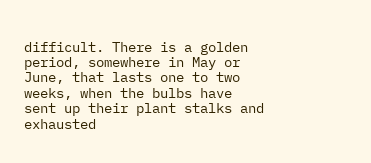difficult. There is a golden period, somewhere in May or June, that lasts one to two weeks, when the bulbs have sent up their plant stalks and exhausted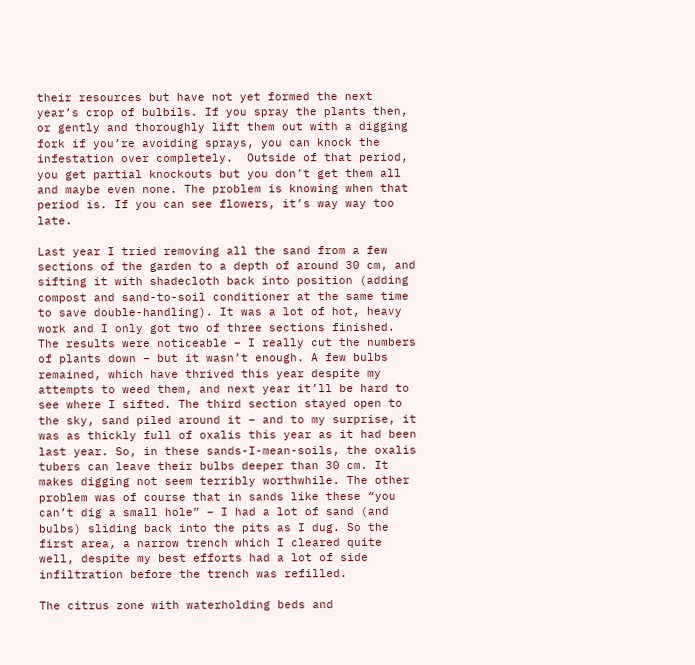their resources but have not yet formed the next year’s crop of bulbils. If you spray the plants then, or gently and thoroughly lift them out with a digging fork if you’re avoiding sprays, you can knock the infestation over completely.  Outside of that period, you get partial knockouts but you don’t get them all and maybe even none. The problem is knowing when that period is. If you can see flowers, it’s way way too late.

Last year I tried removing all the sand from a few sections of the garden to a depth of around 30 cm, and sifting it with shadecloth back into position (adding compost and sand-to-soil conditioner at the same time to save double-handling). It was a lot of hot, heavy work and I only got two of three sections finished. The results were noticeable – I really cut the numbers of plants down – but it wasn’t enough. A few bulbs remained, which have thrived this year despite my attempts to weed them, and next year it’ll be hard to see where I sifted. The third section stayed open to the sky, sand piled around it – and to my surprise, it was as thickly full of oxalis this year as it had been last year. So, in these sands-I-mean-soils, the oxalis tubers can leave their bulbs deeper than 30 cm. It makes digging not seem terribly worthwhile. The other problem was of course that in sands like these “you can’t dig a small hole” – I had a lot of sand (and bulbs) sliding back into the pits as I dug. So the first area, a narrow trench which I cleared quite well, despite my best efforts had a lot of side infiltration before the trench was refilled.

The citrus zone with waterholding beds and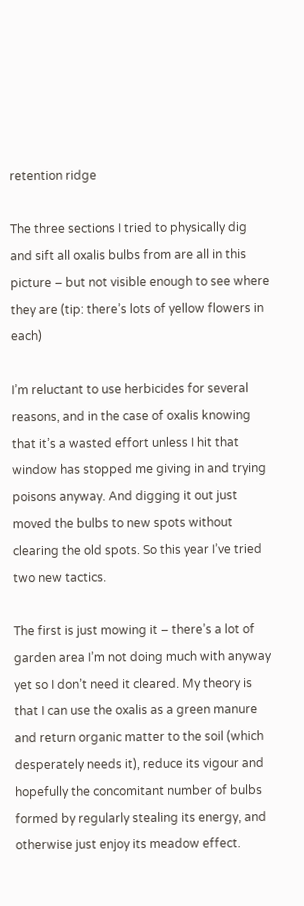retention ridge

The three sections I tried to physically dig and sift all oxalis bulbs from are all in this picture – but not visible enough to see where they are (tip: there’s lots of yellow flowers in each)

I’m reluctant to use herbicides for several reasons, and in the case of oxalis knowing that it’s a wasted effort unless I hit that window has stopped me giving in and trying poisons anyway. And digging it out just moved the bulbs to new spots without clearing the old spots. So this year I’ve tried two new tactics.

The first is just mowing it – there’s a lot of garden area I’m not doing much with anyway yet so I don’t need it cleared. My theory is that I can use the oxalis as a green manure and return organic matter to the soil (which desperately needs it), reduce its vigour and hopefully the concomitant number of bulbs formed by regularly stealing its energy, and otherwise just enjoy its meadow effect.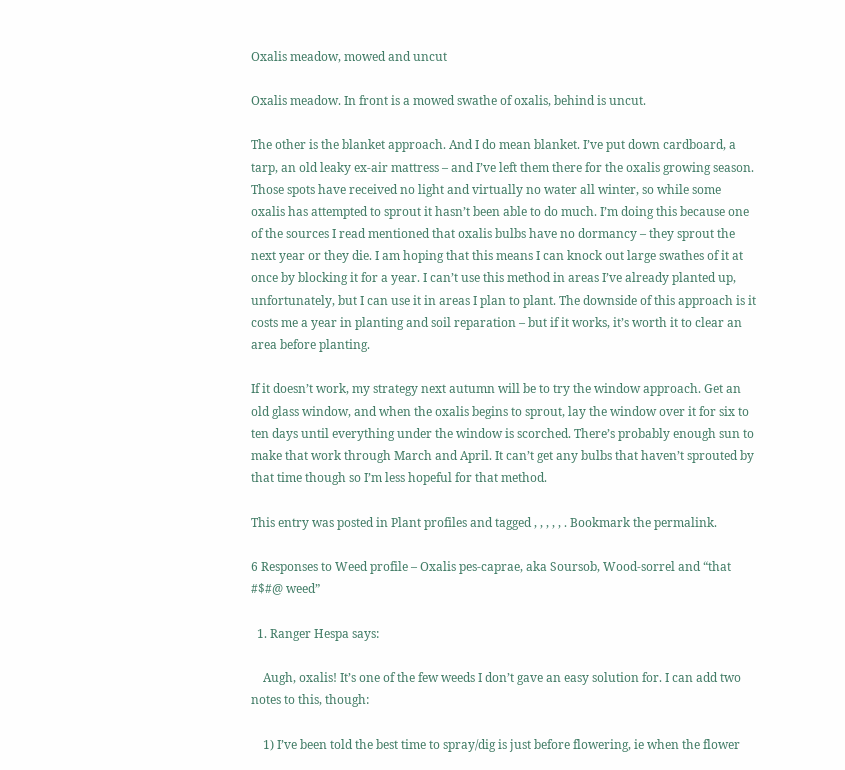Oxalis meadow, mowed and uncut

Oxalis meadow. In front is a mowed swathe of oxalis, behind is uncut.

The other is the blanket approach. And I do mean blanket. I’ve put down cardboard, a tarp, an old leaky ex-air mattress – and I’ve left them there for the oxalis growing season. Those spots have received no light and virtually no water all winter, so while some oxalis has attempted to sprout it hasn’t been able to do much. I’m doing this because one of the sources I read mentioned that oxalis bulbs have no dormancy – they sprout the next year or they die. I am hoping that this means I can knock out large swathes of it at once by blocking it for a year. I can’t use this method in areas I’ve already planted up, unfortunately, but I can use it in areas I plan to plant. The downside of this approach is it costs me a year in planting and soil reparation – but if it works, it’s worth it to clear an area before planting.

If it doesn’t work, my strategy next autumn will be to try the window approach. Get an old glass window, and when the oxalis begins to sprout, lay the window over it for six to ten days until everything under the window is scorched. There’s probably enough sun to make that work through March and April. It can’t get any bulbs that haven’t sprouted by that time though so I’m less hopeful for that method.

This entry was posted in Plant profiles and tagged , , , , , . Bookmark the permalink.

6 Responses to Weed profile – Oxalis pes-caprae, aka Soursob, Wood-sorrel and “that #$#@ weed”

  1. Ranger Hespa says:

    Augh, oxalis! It’s one of the few weeds I don’t gave an easy solution for. I can add two notes to this, though:

    1) I’ve been told the best time to spray/dig is just before flowering, ie when the flower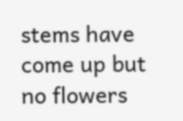stems have come up but no flowers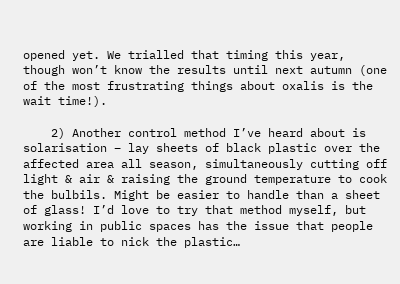opened yet. We trialled that timing this year, though won’t know the results until next autumn (one of the most frustrating things about oxalis is the wait time!).

    2) Another control method I’ve heard about is solarisation – lay sheets of black plastic over the affected area all season, simultaneously cutting off light & air & raising the ground temperature to cook the bulbils. Might be easier to handle than a sheet of glass! I’d love to try that method myself, but working in public spaces has the issue that people are liable to nick the plastic…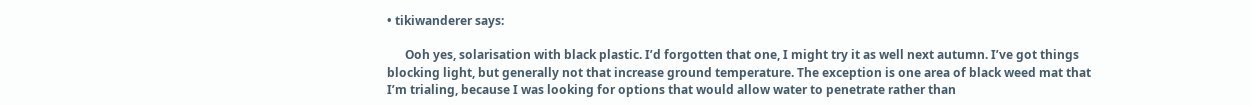• tikiwanderer says:

      Ooh yes, solarisation with black plastic. I’d forgotten that one, I might try it as well next autumn. I’ve got things blocking light, but generally not that increase ground temperature. The exception is one area of black weed mat that I’m trialing, because I was looking for options that would allow water to penetrate rather than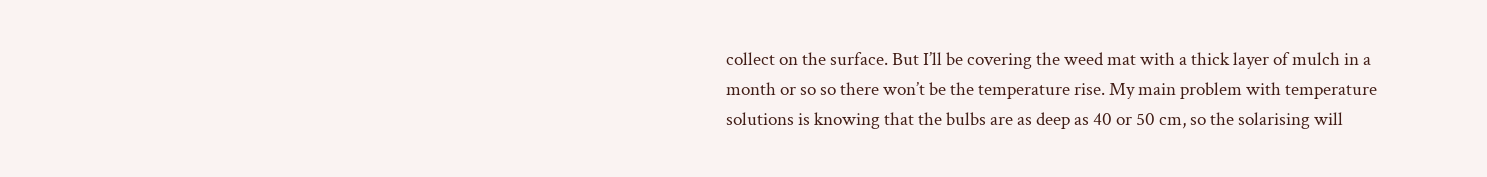collect on the surface. But I’ll be covering the weed mat with a thick layer of mulch in a month or so so there won’t be the temperature rise. My main problem with temperature solutions is knowing that the bulbs are as deep as 40 or 50 cm, so the solarising will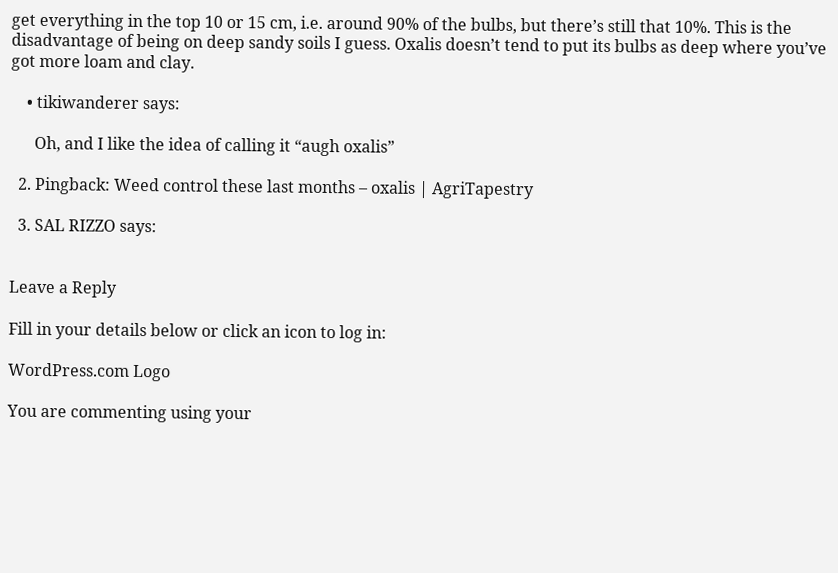get everything in the top 10 or 15 cm, i.e. around 90% of the bulbs, but there’s still that 10%. This is the disadvantage of being on deep sandy soils I guess. Oxalis doesn’t tend to put its bulbs as deep where you’ve got more loam and clay.

    • tikiwanderer says:

      Oh, and I like the idea of calling it “augh oxalis”

  2. Pingback: Weed control these last months – oxalis | AgriTapestry

  3. SAL RIZZO says:


Leave a Reply

Fill in your details below or click an icon to log in:

WordPress.com Logo

You are commenting using your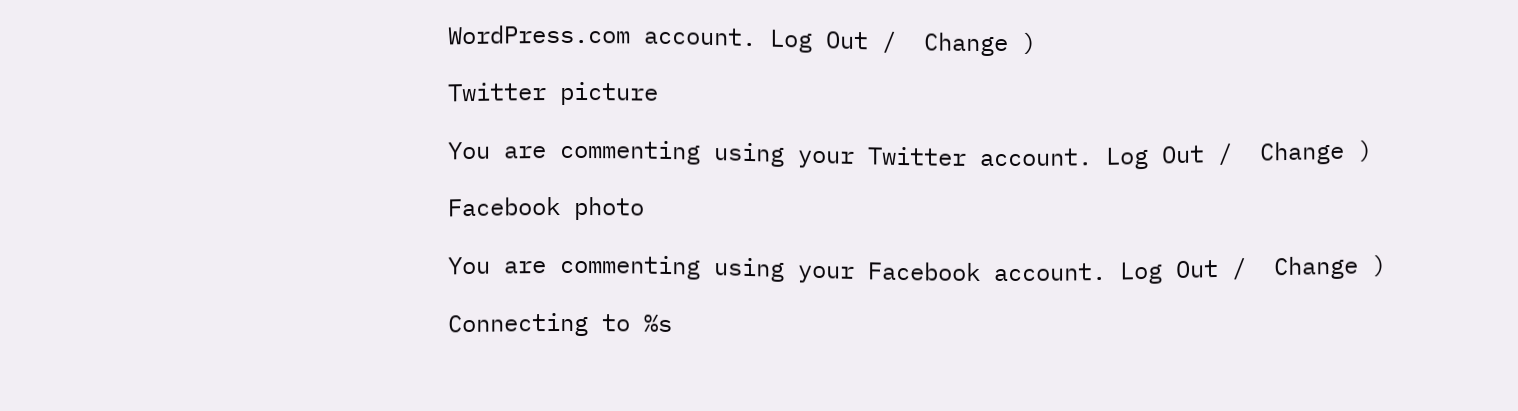WordPress.com account. Log Out /  Change )

Twitter picture

You are commenting using your Twitter account. Log Out /  Change )

Facebook photo

You are commenting using your Facebook account. Log Out /  Change )

Connecting to %s